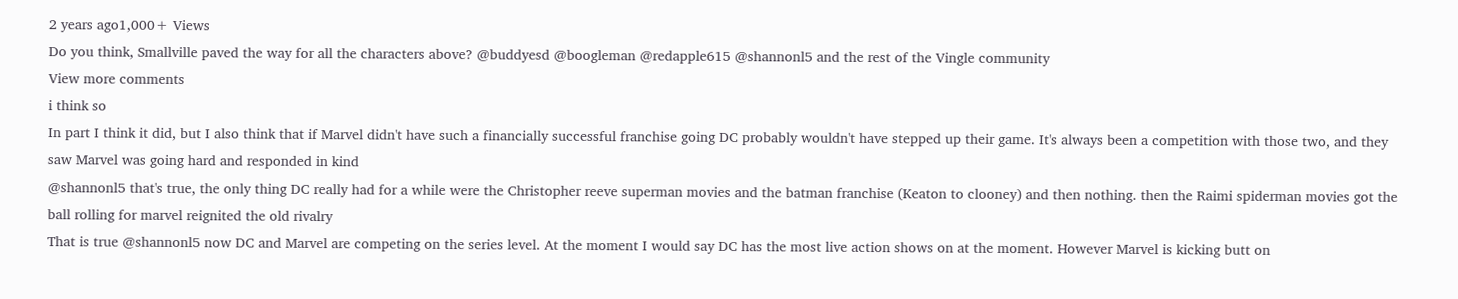2 years ago1,000+ Views
Do you think, Smallville paved the way for all the characters above? @buddyesd @boogleman @redapple615 @shannonl5 and the rest of the Vingle community
View more comments
i think so
In part I think it did, but I also think that if Marvel didn't have such a financially successful franchise going DC probably wouldn't have stepped up their game. It's always been a competition with those two, and they saw Marvel was going hard and responded in kind
@shannonl5 that's true, the only thing DC really had for a while were the Christopher reeve superman movies and the batman franchise (Keaton to clooney) and then nothing. then the Raimi spiderman movies got the ball rolling for marvel reignited the old rivalry
That is true @shannonl5 now DC and Marvel are competing on the series level. At the moment I would say DC has the most live action shows on at the moment. However Marvel is kicking butt on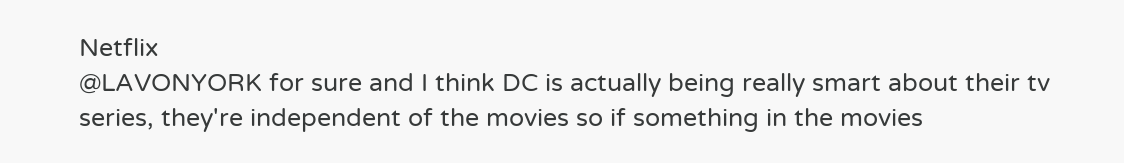Netflix
@LAVONYORK for sure and I think DC is actually being really smart about their tv series, they're independent of the movies so if something in the movies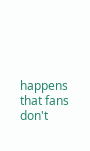happens that fans don't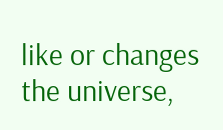like or changes the universe,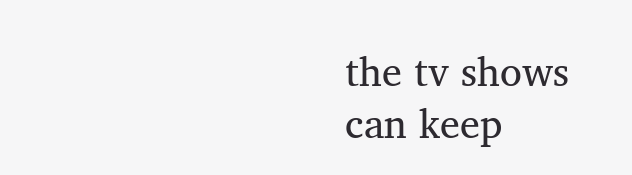the tv shows can keep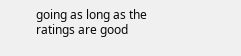going as long as the ratings are good